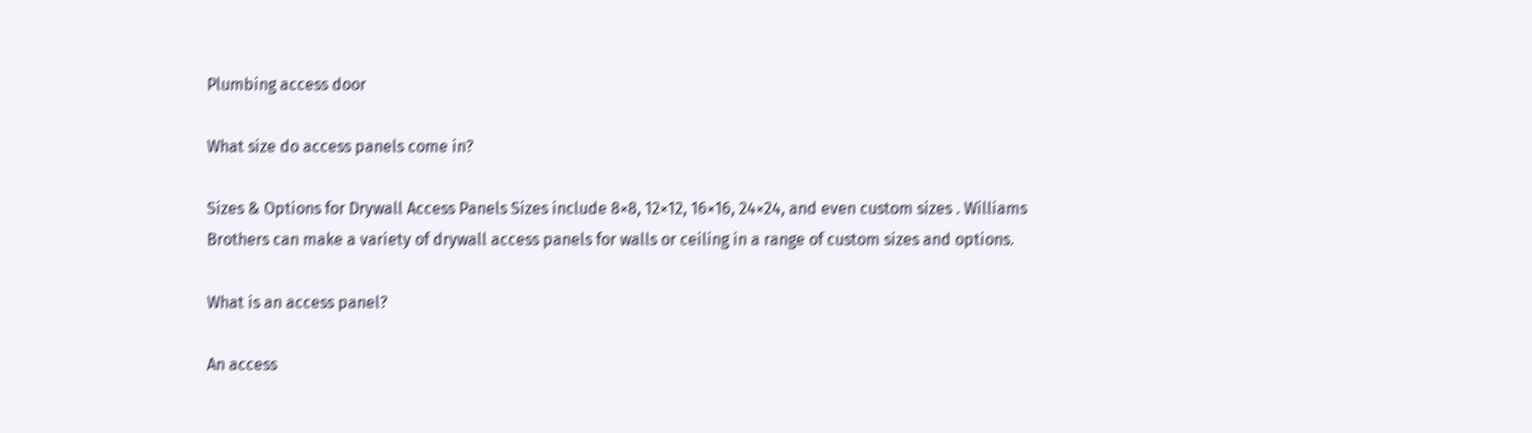Plumbing access door

What size do access panels come in?

Sizes & Options for Drywall Access Panels Sizes include 8×8, 12×12, 16×16, 24×24, and even custom sizes . Williams Brothers can make a variety of drywall access panels for walls or ceiling in a range of custom sizes and options.

What is an access panel?

An access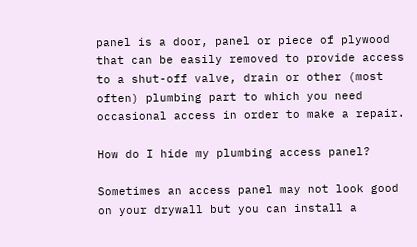panel is a door, panel or piece of plywood that can be easily removed to provide access to a shut-off valve, drain or other (most often) plumbing part to which you need occasional access in order to make a repair.

How do I hide my plumbing access panel?

Sometimes an access panel may not look good on your drywall but you can install a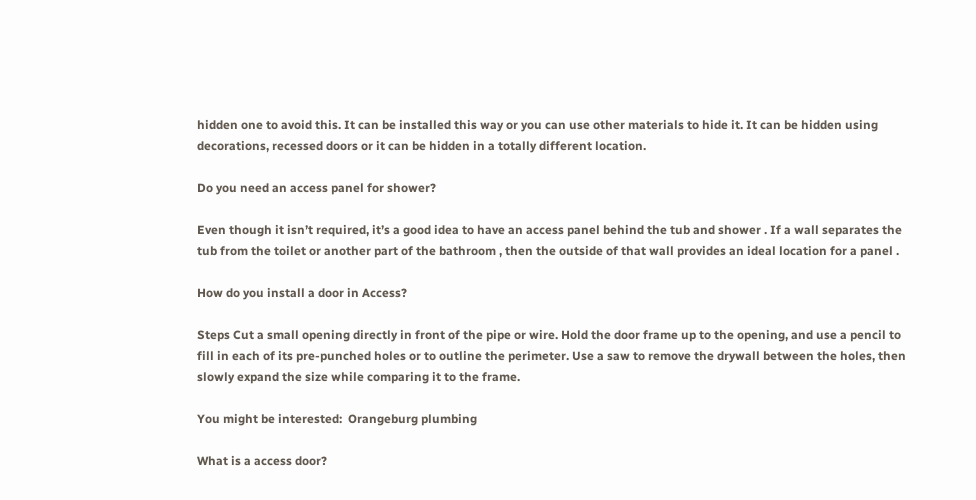hidden one to avoid this. It can be installed this way or you can use other materials to hide it. It can be hidden using decorations, recessed doors or it can be hidden in a totally different location.

Do you need an access panel for shower?

Even though it isn’t required, it’s a good idea to have an access panel behind the tub and shower . If a wall separates the tub from the toilet or another part of the bathroom , then the outside of that wall provides an ideal location for a panel .

How do you install a door in Access?

Steps Cut a small opening directly in front of the pipe or wire. Hold the door frame up to the opening, and use a pencil to fill in each of its pre-punched holes or to outline the perimeter. Use a saw to remove the drywall between the holes, then slowly expand the size while comparing it to the frame.

You might be interested:  Orangeburg plumbing

What is a access door?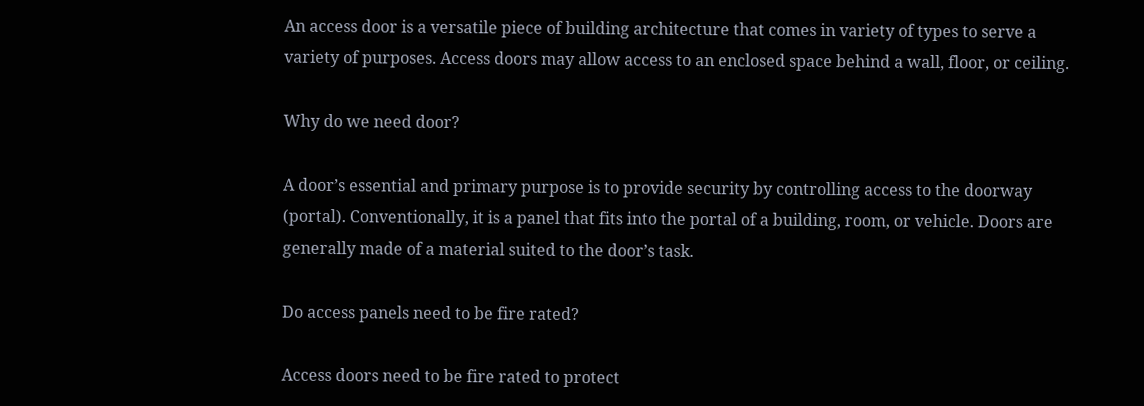An access door is a versatile piece of building architecture that comes in variety of types to serve a variety of purposes. Access doors may allow access to an enclosed space behind a wall, floor, or ceiling.

Why do we need door?

A door’s essential and primary purpose is to provide security by controlling access to the doorway (portal). Conventionally, it is a panel that fits into the portal of a building, room, or vehicle. Doors are generally made of a material suited to the door’s task.

Do access panels need to be fire rated?

Access doors need to be fire rated to protect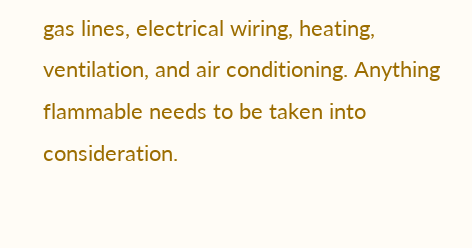gas lines, electrical wiring, heating, ventilation, and air conditioning. Anything flammable needs to be taken into consideration.